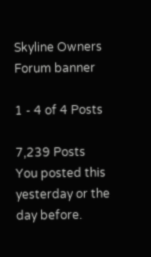Skyline Owners Forum banner

1 - 4 of 4 Posts

7,239 Posts
You posted this yesterday or the day before.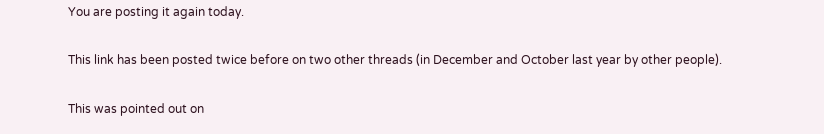You are posting it again today.

This link has been posted twice before on two other threads (in December and October last year by other people).

This was pointed out on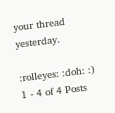your thread yesterday.

:rolleyes: :doh: :)
1 - 4 of 4 Posts